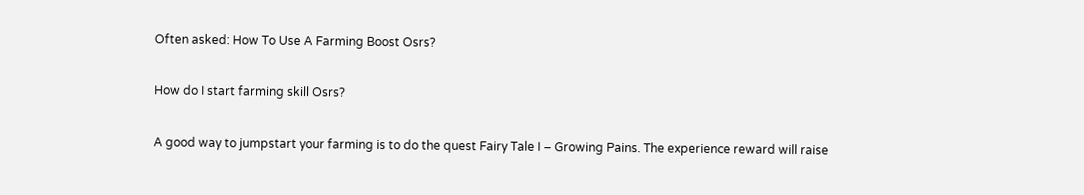Often asked: How To Use A Farming Boost Osrs?

How do I start farming skill Osrs?

A good way to jumpstart your farming is to do the quest Fairy Tale I – Growing Pains. The experience reward will raise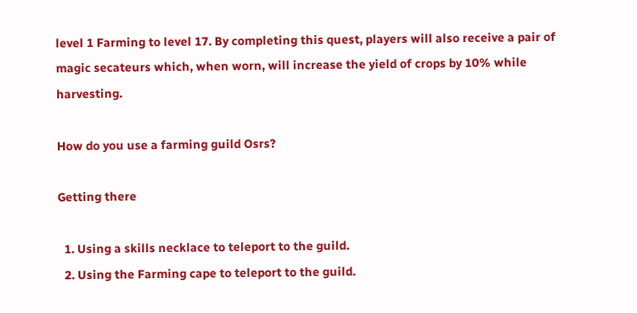level 1 Farming to level 17. By completing this quest, players will also receive a pair of magic secateurs which, when worn, will increase the yield of crops by 10% while harvesting.

How do you use a farming guild Osrs?

Getting there

  1. Using a skills necklace to teleport to the guild.
  2. Using the Farming cape to teleport to the guild.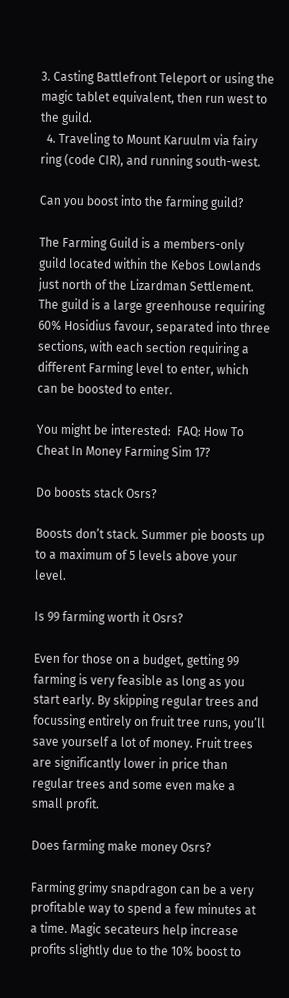3. Casting Battlefront Teleport or using the magic tablet equivalent, then run west to the guild.
  4. Traveling to Mount Karuulm via fairy ring (code CIR), and running south-west.

Can you boost into the farming guild?

The Farming Guild is a members-only guild located within the Kebos Lowlands just north of the Lizardman Settlement. The guild is a large greenhouse requiring 60% Hosidius favour, separated into three sections, with each section requiring a different Farming level to enter, which can be boosted to enter.

You might be interested:  FAQ: How To Cheat In Money Farming Sim 17?

Do boosts stack Osrs?

Boosts don’t stack. Summer pie boosts up to a maximum of 5 levels above your level.

Is 99 farming worth it Osrs?

Even for those on a budget, getting 99 farming is very feasible as long as you start early. By skipping regular trees and focussing entirely on fruit tree runs, you’ll save yourself a lot of money. Fruit trees are significantly lower in price than regular trees and some even make a small profit.

Does farming make money Osrs?

Farming grimy snapdragon can be a very profitable way to spend a few minutes at a time. Magic secateurs help increase profits slightly due to the 10% boost to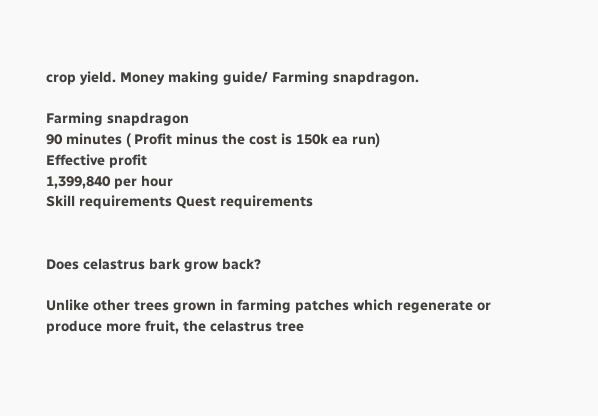crop yield. Money making guide/ Farming snapdragon.

Farming snapdragon
90 minutes ( Profit minus the cost is 150k ea run)
Effective profit
1,399,840 per hour
Skill requirements Quest requirements


Does celastrus bark grow back?

Unlike other trees grown in farming patches which regenerate or produce more fruit, the celastrus tree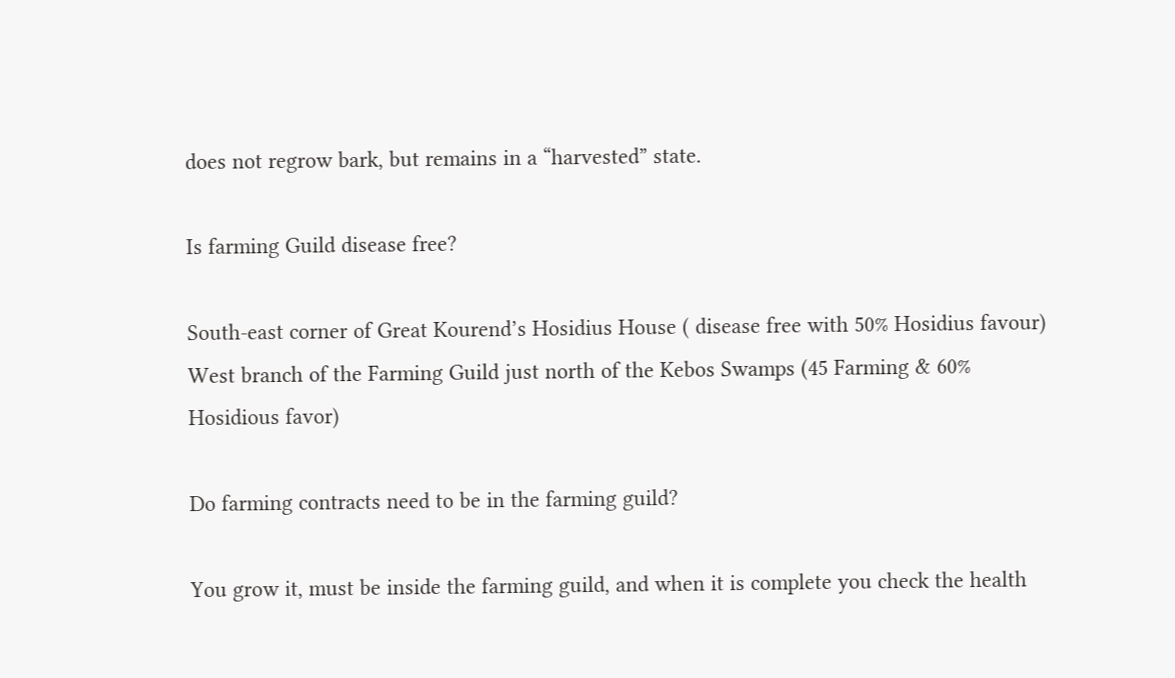does not regrow bark, but remains in a “harvested” state.

Is farming Guild disease free?

South-east corner of Great Kourend’s Hosidius House ( disease free with 50% Hosidius favour) West branch of the Farming Guild just north of the Kebos Swamps (45 Farming & 60% Hosidious favor)

Do farming contracts need to be in the farming guild?

You grow it, must be inside the farming guild, and when it is complete you check the health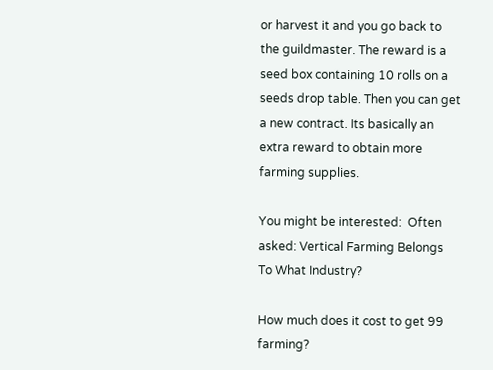or harvest it and you go back to the guildmaster. The reward is a seed box containing 10 rolls on a seeds drop table. Then you can get a new contract. Its basically an extra reward to obtain more farming supplies.

You might be interested:  Often asked: Vertical Farming Belongs To What Industry?

How much does it cost to get 99 farming?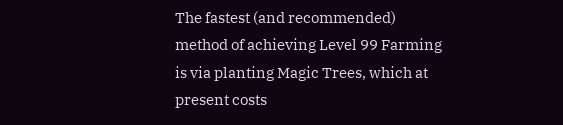The fastest (and recommended) method of achieving Level 99 Farming is via planting Magic Trees, which at present costs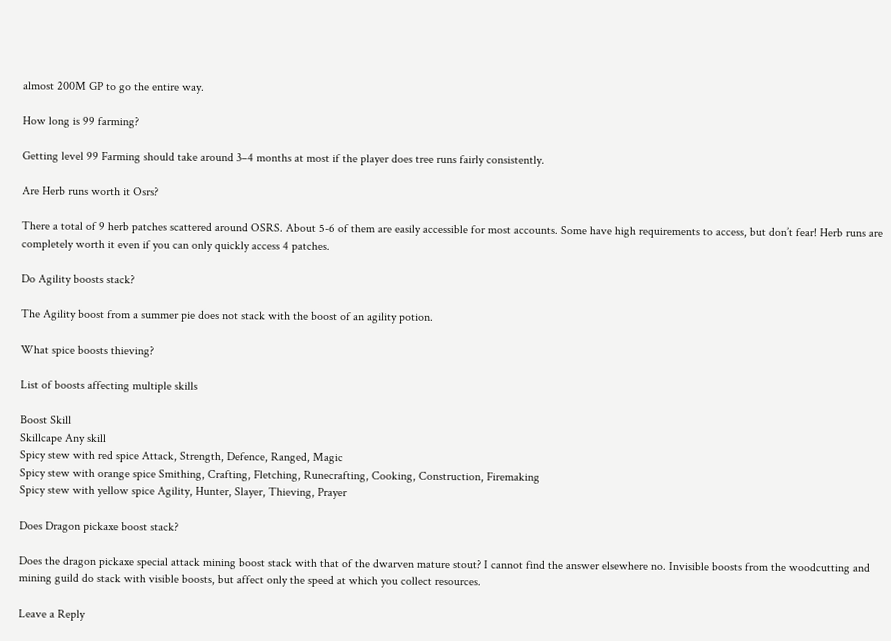almost 200M GP to go the entire way.

How long is 99 farming?

Getting level 99 Farming should take around 3–4 months at most if the player does tree runs fairly consistently.

Are Herb runs worth it Osrs?

There a total of 9 herb patches scattered around OSRS. About 5-6 of them are easily accessible for most accounts. Some have high requirements to access, but don’t fear! Herb runs are completely worth it even if you can only quickly access 4 patches.

Do Agility boosts stack?

The Agility boost from a summer pie does not stack with the boost of an agility potion.

What spice boosts thieving?

List of boosts affecting multiple skills

Boost Skill
Skillcape Any skill
Spicy stew with red spice Attack, Strength, Defence, Ranged, Magic
Spicy stew with orange spice Smithing, Crafting, Fletching, Runecrafting, Cooking, Construction, Firemaking
Spicy stew with yellow spice Agility, Hunter, Slayer, Thieving, Prayer

Does Dragon pickaxe boost stack?

Does the dragon pickaxe special attack mining boost stack with that of the dwarven mature stout? I cannot find the answer elsewhere no. Invisible boosts from the woodcutting and mining guild do stack with visible boosts, but affect only the speed at which you collect resources.

Leave a Reply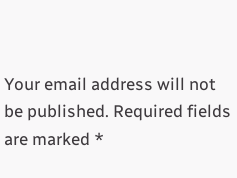Your email address will not be published. Required fields are marked *